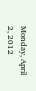Monday, April 2, 2012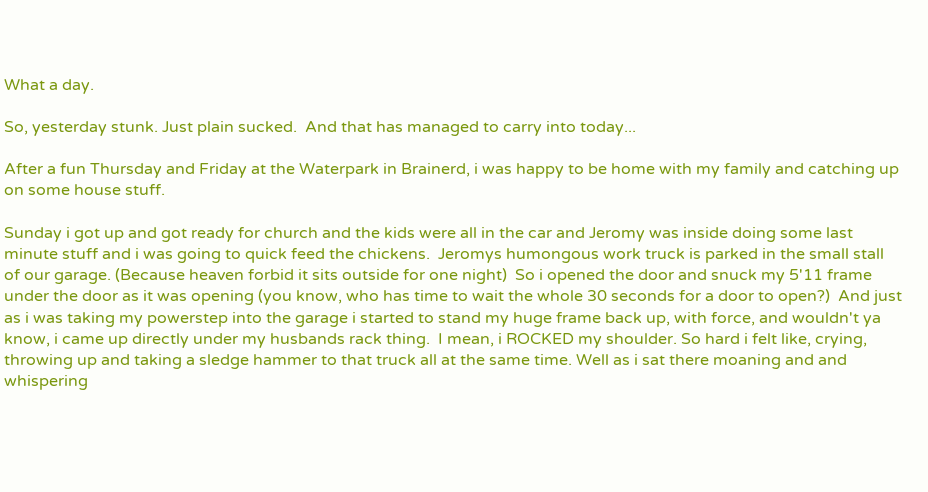What a day.

So, yesterday stunk. Just plain sucked.  And that has managed to carry into today...

After a fun Thursday and Friday at the Waterpark in Brainerd, i was happy to be home with my family and catching up on some house stuff.

Sunday i got up and got ready for church and the kids were all in the car and Jeromy was inside doing some last minute stuff and i was going to quick feed the chickens.  Jeromys humongous work truck is parked in the small stall of our garage. (Because heaven forbid it sits outside for one night)  So i opened the door and snuck my 5'11 frame under the door as it was opening (you know, who has time to wait the whole 30 seconds for a door to open?)  And just as i was taking my powerstep into the garage i started to stand my huge frame back up, with force, and wouldn't ya know, i came up directly under my husbands rack thing.  I mean, i ROCKED my shoulder. So hard i felt like, crying, throwing up and taking a sledge hammer to that truck all at the same time. Well as i sat there moaning and and whispering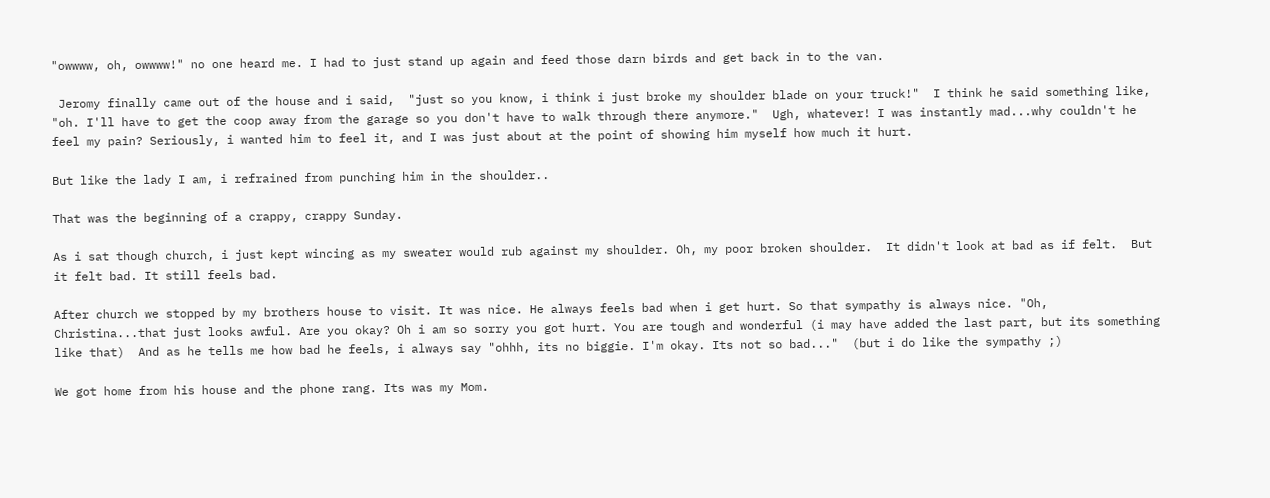"owwww, oh, owwww!" no one heard me. I had to just stand up again and feed those darn birds and get back in to the van.

 Jeromy finally came out of the house and i said,  "just so you know, i think i just broke my shoulder blade on your truck!"  I think he said something like, "oh. I'll have to get the coop away from the garage so you don't have to walk through there anymore."  Ugh, whatever! I was instantly mad...why couldn't he feel my pain? Seriously, i wanted him to feel it, and I was just about at the point of showing him myself how much it hurt.

But like the lady I am, i refrained from punching him in the shoulder..

That was the beginning of a crappy, crappy Sunday.

As i sat though church, i just kept wincing as my sweater would rub against my shoulder. Oh, my poor broken shoulder.  It didn't look at bad as if felt.  But it felt bad. It still feels bad.

After church we stopped by my brothers house to visit. It was nice. He always feels bad when i get hurt. So that sympathy is always nice. "Oh, Christina...that just looks awful. Are you okay? Oh i am so sorry you got hurt. You are tough and wonderful (i may have added the last part, but its something like that)  And as he tells me how bad he feels, i always say "ohhh, its no biggie. I'm okay. Its not so bad..."  (but i do like the sympathy ;)

We got home from his house and the phone rang. Its was my Mom.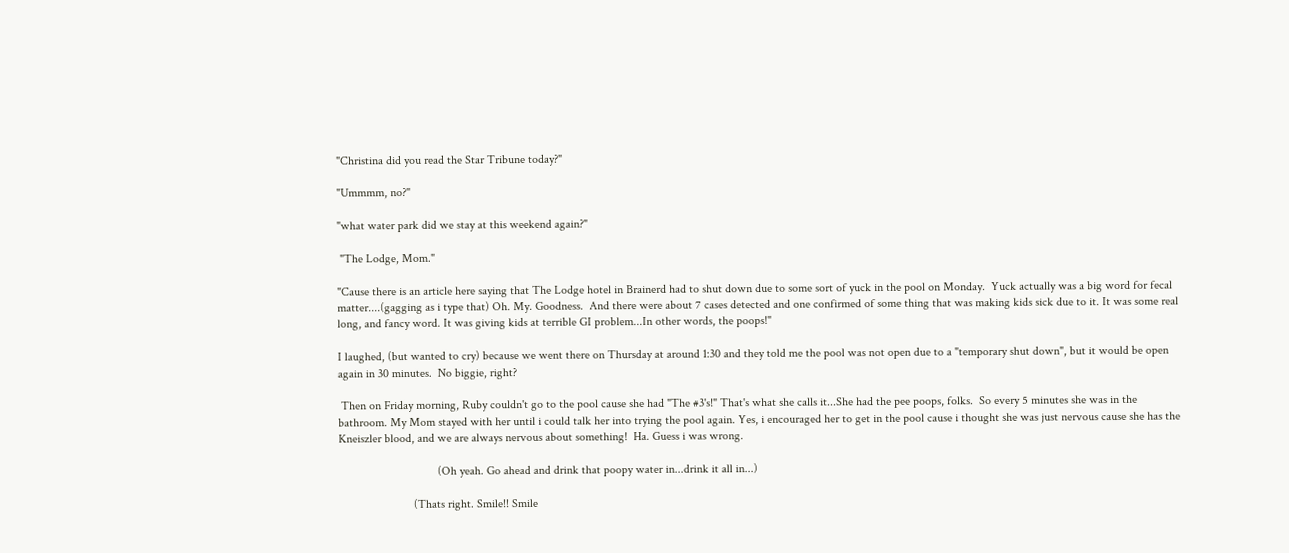"Christina did you read the Star Tribune today?"

"Ummmm, no?"

"what water park did we stay at this weekend again?"

 "The Lodge, Mom."

"Cause there is an article here saying that The Lodge hotel in Brainerd had to shut down due to some sort of yuck in the pool on Monday.  Yuck actually was a big word for fecal matter....(gagging as i type that) Oh. My. Goodness.  And there were about 7 cases detected and one confirmed of some thing that was making kids sick due to it. It was some real long, and fancy word. It was giving kids at terrible GI problem...In other words, the poops!"

I laughed, (but wanted to cry) because we went there on Thursday at around 1:30 and they told me the pool was not open due to a "temporary shut down", but it would be open again in 30 minutes.  No biggie, right?

 Then on Friday morning, Ruby couldn't go to the pool cause she had "The #3's!" That's what she calls it...She had the pee poops, folks.  So every 5 minutes she was in the bathroom. My Mom stayed with her until i could talk her into trying the pool again. Yes, i encouraged her to get in the pool cause i thought she was just nervous cause she has the Kneiszler blood, and we are always nervous about something!  Ha. Guess i was wrong.

                                 (Oh yeah. Go ahead and drink that poopy water in...drink it all in...)

                         (Thats right. Smile!! Smile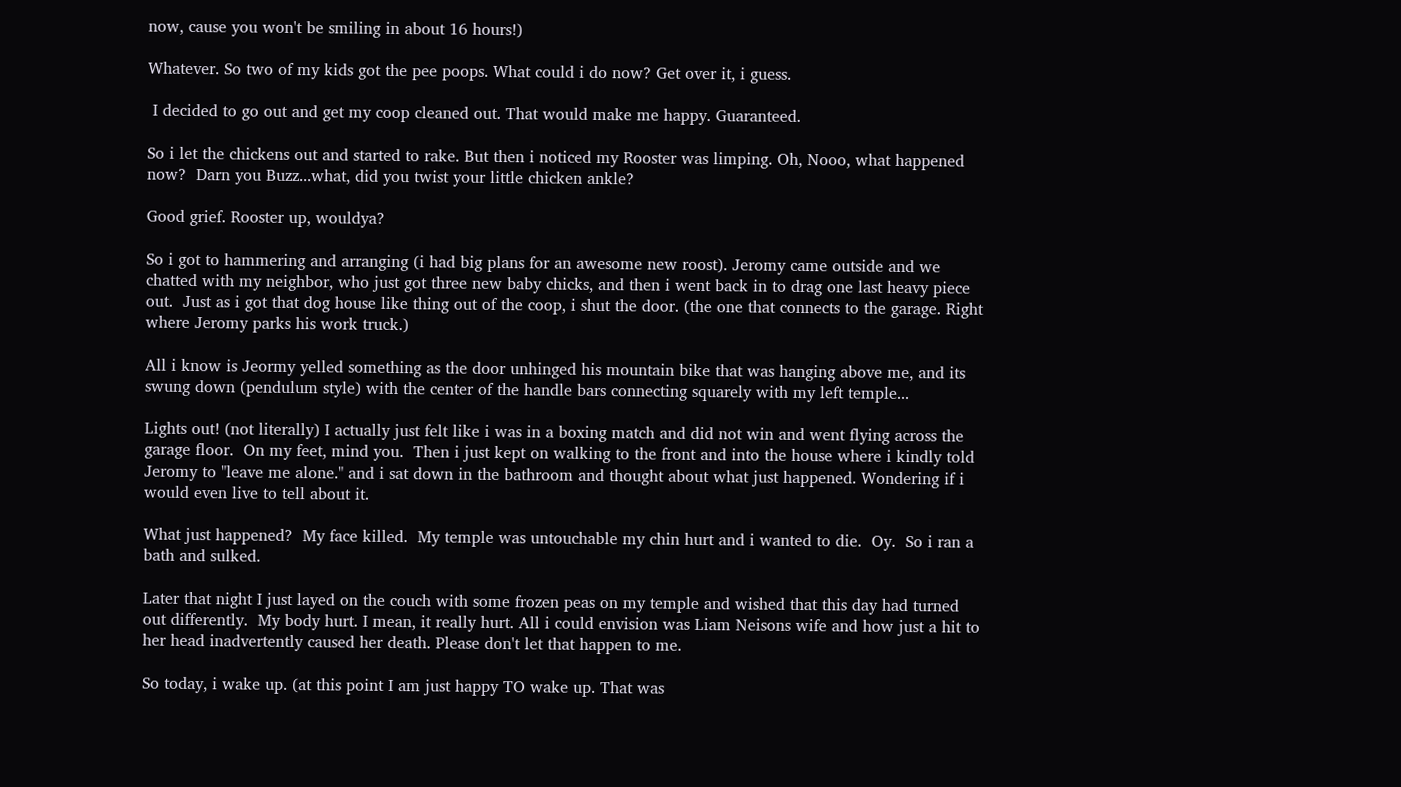now, cause you won't be smiling in about 16 hours!)

Whatever. So two of my kids got the pee poops. What could i do now? Get over it, i guess.

 I decided to go out and get my coop cleaned out. That would make me happy. Guaranteed.

So i let the chickens out and started to rake. But then i noticed my Rooster was limping. Oh, Nooo, what happened now?  Darn you Buzz...what, did you twist your little chicken ankle?

Good grief. Rooster up, wouldya?

So i got to hammering and arranging (i had big plans for an awesome new roost). Jeromy came outside and we chatted with my neighbor, who just got three new baby chicks, and then i went back in to drag one last heavy piece out.  Just as i got that dog house like thing out of the coop, i shut the door. (the one that connects to the garage. Right where Jeromy parks his work truck.)

All i know is Jeormy yelled something as the door unhinged his mountain bike that was hanging above me, and its swung down (pendulum style) with the center of the handle bars connecting squarely with my left temple...

Lights out! (not literally) I actually just felt like i was in a boxing match and did not win and went flying across the garage floor.  On my feet, mind you.  Then i just kept on walking to the front and into the house where i kindly told Jeromy to "leave me alone." and i sat down in the bathroom and thought about what just happened. Wondering if i would even live to tell about it.

What just happened?  My face killed.  My temple was untouchable my chin hurt and i wanted to die.  Oy.  So i ran a bath and sulked.

Later that night I just layed on the couch with some frozen peas on my temple and wished that this day had turned out differently.  My body hurt. I mean, it really hurt. All i could envision was Liam Neisons wife and how just a hit to her head inadvertently caused her death. Please don't let that happen to me.

So today, i wake up. (at this point I am just happy TO wake up. That was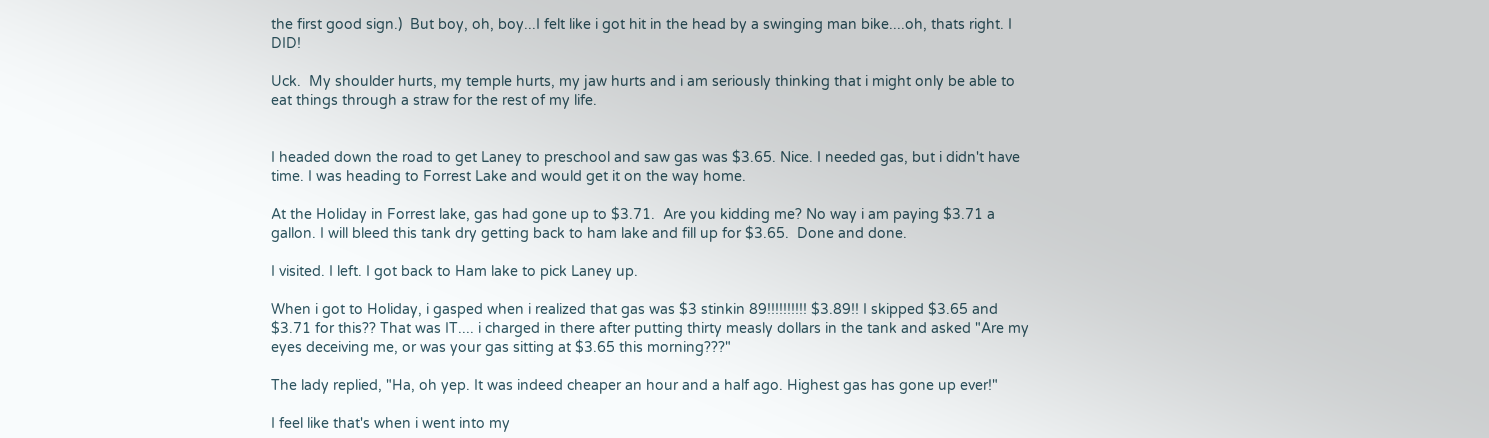the first good sign.)  But boy, oh, boy...I felt like i got hit in the head by a swinging man bike....oh, thats right. I DID!

Uck.  My shoulder hurts, my temple hurts, my jaw hurts and i am seriously thinking that i might only be able to eat things through a straw for the rest of my life.


I headed down the road to get Laney to preschool and saw gas was $3.65. Nice. I needed gas, but i didn't have time. I was heading to Forrest Lake and would get it on the way home.

At the Holiday in Forrest lake, gas had gone up to $3.71.  Are you kidding me? No way i am paying $3.71 a gallon. I will bleed this tank dry getting back to ham lake and fill up for $3.65.  Done and done.

I visited. I left. I got back to Ham lake to pick Laney up.

When i got to Holiday, i gasped when i realized that gas was $3 stinkin 89!!!!!!!!!! $3.89!! I skipped $3.65 and $3.71 for this?? That was IT.... i charged in there after putting thirty measly dollars in the tank and asked "Are my eyes deceiving me, or was your gas sitting at $3.65 this morning???"

The lady replied, "Ha, oh yep. It was indeed cheaper an hour and a half ago. Highest gas has gone up ever!"

I feel like that's when i went into my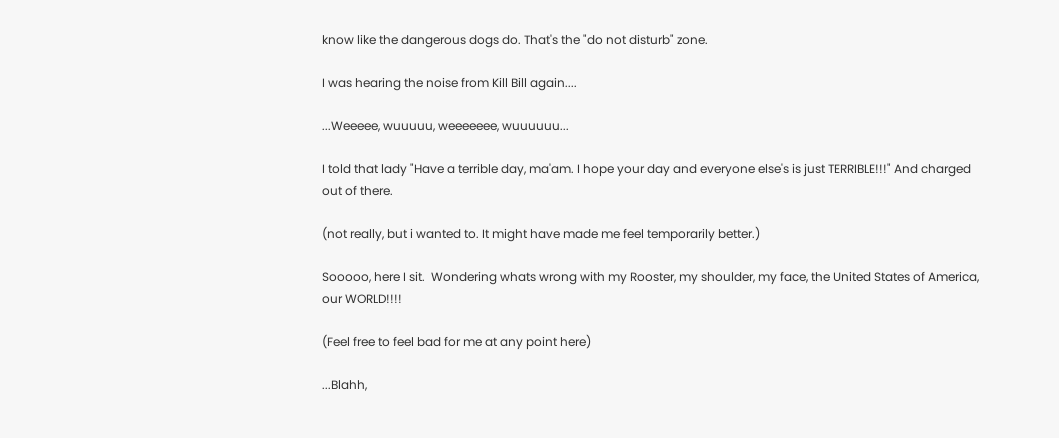know like the dangerous dogs do. That's the "do not disturb" zone.

I was hearing the noise from Kill Bill again....

...Weeeee, wuuuuu, weeeeeee, wuuuuuu...

I told that lady "Have a terrible day, ma'am. I hope your day and everyone else's is just TERRIBLE!!!" And charged out of there.

(not really, but i wanted to. It might have made me feel temporarily better.)

Sooooo, here I sit.  Wondering whats wrong with my Rooster, my shoulder, my face, the United States of America, our WORLD!!!!

(Feel free to feel bad for me at any point here)

...Blahh,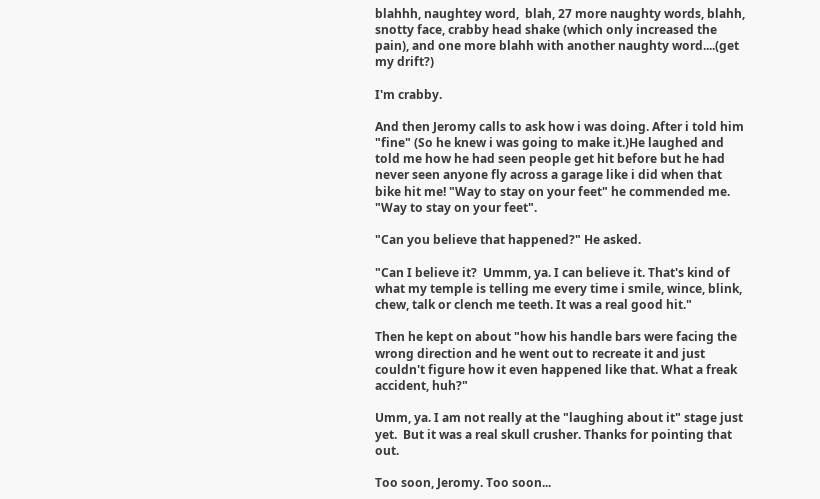blahhh, naughtey word,  blah, 27 more naughty words, blahh, snotty face, crabby head shake (which only increased the pain), and one more blahh with another naughty word....(get my drift?)

I'm crabby.

And then Jeromy calls to ask how i was doing. After i told him "fine" (So he knew i was going to make it.)He laughed and told me how he had seen people get hit before but he had never seen anyone fly across a garage like i did when that bike hit me! "Way to stay on your feet" he commended me. "Way to stay on your feet".

"Can you believe that happened?" He asked.

"Can I believe it?  Ummm, ya. I can believe it. That's kind of what my temple is telling me every time i smile, wince, blink, chew, talk or clench me teeth. It was a real good hit."

Then he kept on about "how his handle bars were facing the wrong direction and he went out to recreate it and just couldn't figure how it even happened like that. What a freak accident, huh?"

Umm, ya. I am not really at the "laughing about it" stage just yet.  But it was a real skull crusher. Thanks for pointing that out.

Too soon, Jeromy. Too soon...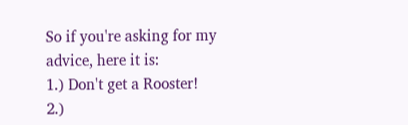So if you're asking for my advice, here it is:
1.) Don't get a Rooster!
2.)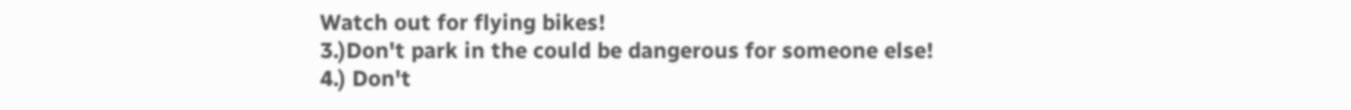Watch out for flying bikes!
3.)Don't park in the could be dangerous for someone else!
4.) Don't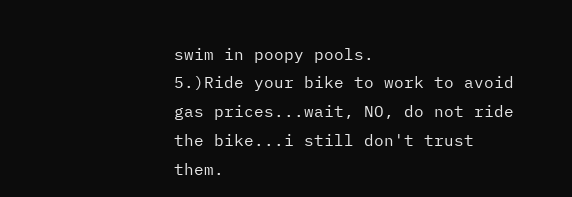swim in poopy pools.
5.)Ride your bike to work to avoid gas prices...wait, NO, do not ride the bike...i still don't trust them.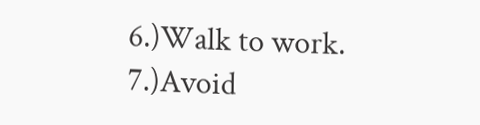6.)Walk to work.
7.)Avoid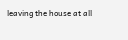leaving the house at all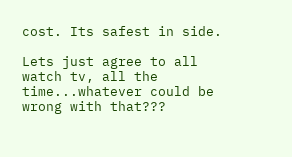cost. Its safest in side.

Lets just agree to all watch tv, all the time...whatever could be wrong with that???